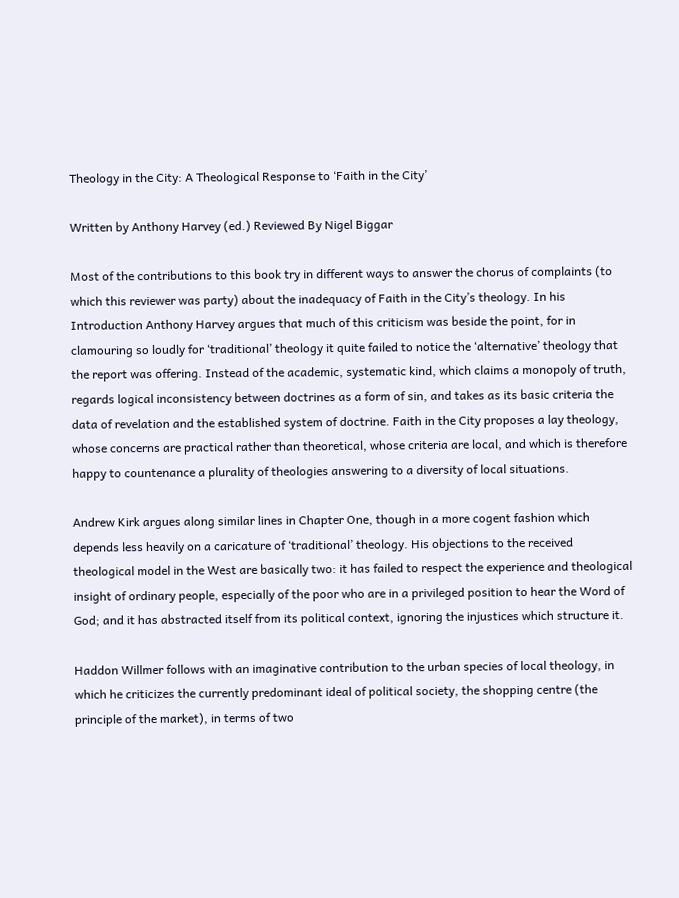Theology in the City: A Theological Response to ‘Faith in the City’

Written by Anthony Harvey (ed.) Reviewed By Nigel Biggar

Most of the contributions to this book try in different ways to answer the chorus of complaints (to which this reviewer was party) about the inadequacy of Faith in the City’s theology. In his Introduction Anthony Harvey argues that much of this criticism was beside the point, for in clamouring so loudly for ‘traditional’ theology it quite failed to notice the ‘alternative’ theology that the report was offering. Instead of the academic, systematic kind, which claims a monopoly of truth, regards logical inconsistency between doctrines as a form of sin, and takes as its basic criteria the data of revelation and the established system of doctrine. Faith in the City proposes a lay theology, whose concerns are practical rather than theoretical, whose criteria are local, and which is therefore happy to countenance a plurality of theologies answering to a diversity of local situations.

Andrew Kirk argues along similar lines in Chapter One, though in a more cogent fashion which depends less heavily on a caricature of ‘traditional’ theology. His objections to the received theological model in the West are basically two: it has failed to respect the experience and theological insight of ordinary people, especially of the poor who are in a privileged position to hear the Word of God; and it has abstracted itself from its political context, ignoring the injustices which structure it.

Haddon Willmer follows with an imaginative contribution to the urban species of local theology, in which he criticizes the currently predominant ideal of political society, the shopping centre (the principle of the market), in terms of two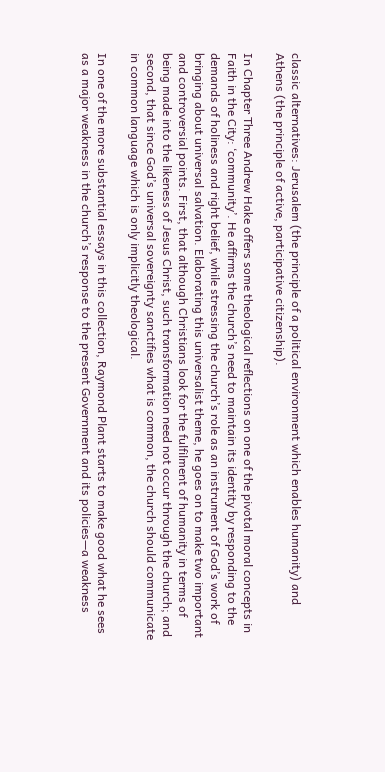classic alternatives: Jerusalem (the principle of a political environment which enables humanity) and Athens (the principle of active, participative citizenship).

In Chapter Three Andrew Hake offers some theological reflections on one of the pivotal moral concepts in Faith in the City: ‘community’. He affirms the church’s need to maintain its identity by responding to the demands of holiness and right belief, while stressing the church’s role as an instrument of God’s work of bringing about universal salvation. Elaborating this universalist theme, he goes on to make two important and controversial points. First, that although Christians look for the fulfilment of humanity in terms of being made into the likeness of Jesus Christ, such transformation need not occur through the church; and second, that since God’s universal sovereignty sanctifies what is common, the church should communicate in common language which is only implicitly theological.

In one of the more substantial essays in this collection, Raymond Plant starts to make good what he sees as a major weakness in the church’s response to the present Government and its policies—a weakness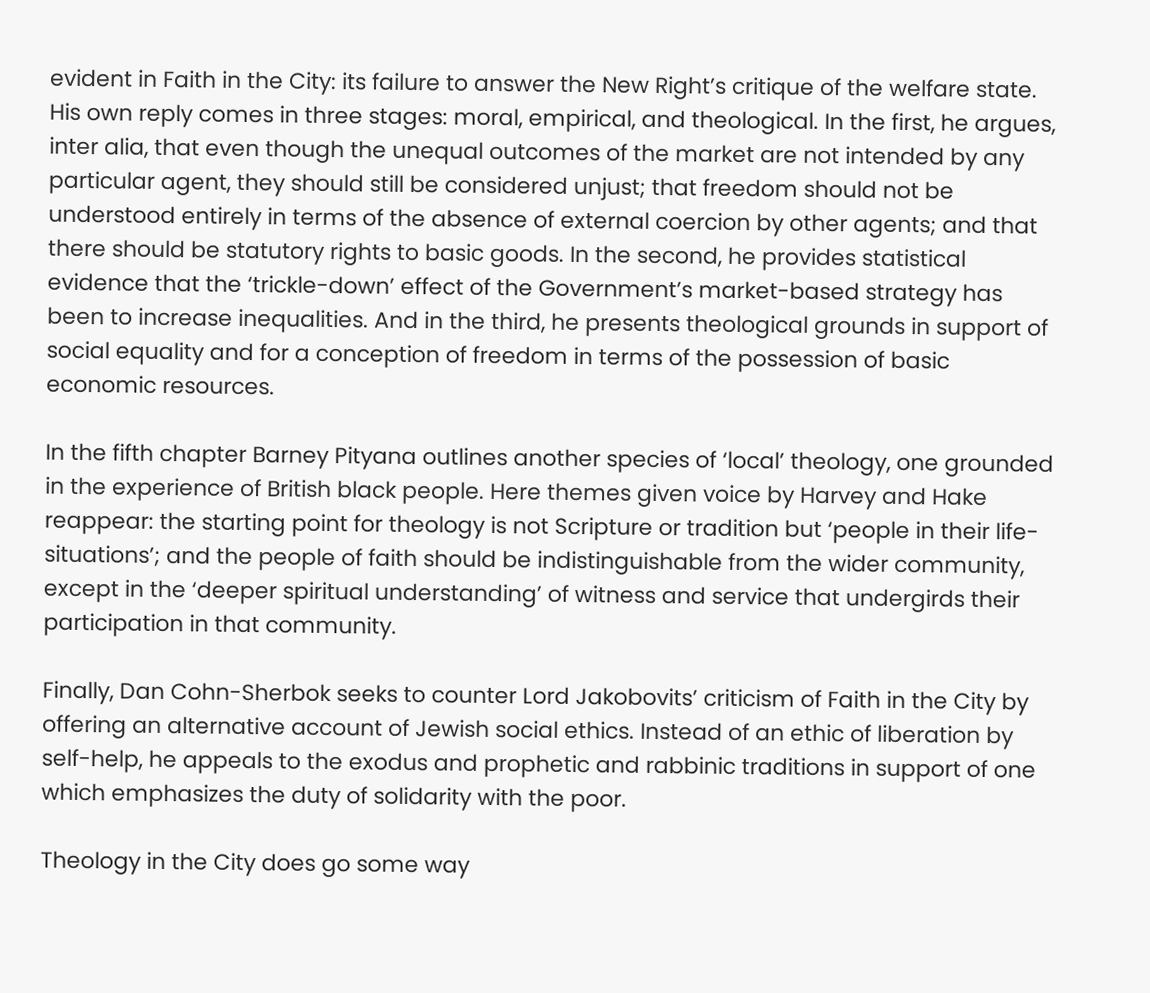evident in Faith in the City: its failure to answer the New Right’s critique of the welfare state. His own reply comes in three stages: moral, empirical, and theological. In the first, he argues, inter alia, that even though the unequal outcomes of the market are not intended by any particular agent, they should still be considered unjust; that freedom should not be understood entirely in terms of the absence of external coercion by other agents; and that there should be statutory rights to basic goods. In the second, he provides statistical evidence that the ‘trickle-down’ effect of the Government’s market-based strategy has been to increase inequalities. And in the third, he presents theological grounds in support of social equality and for a conception of freedom in terms of the possession of basic economic resources.

In the fifth chapter Barney Pityana outlines another species of ‘local’ theology, one grounded in the experience of British black people. Here themes given voice by Harvey and Hake reappear: the starting point for theology is not Scripture or tradition but ‘people in their life-situations’; and the people of faith should be indistinguishable from the wider community, except in the ‘deeper spiritual understanding’ of witness and service that undergirds their participation in that community.

Finally, Dan Cohn-Sherbok seeks to counter Lord Jakobovits’ criticism of Faith in the City by offering an alternative account of Jewish social ethics. Instead of an ethic of liberation by self-help, he appeals to the exodus and prophetic and rabbinic traditions in support of one which emphasizes the duty of solidarity with the poor.

Theology in the City does go some way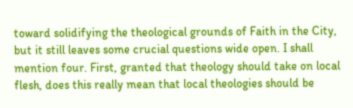toward solidifying the theological grounds of Faith in the City, but it still leaves some crucial questions wide open. I shall mention four. First, granted that theology should take on local flesh, does this really mean that local theologies should be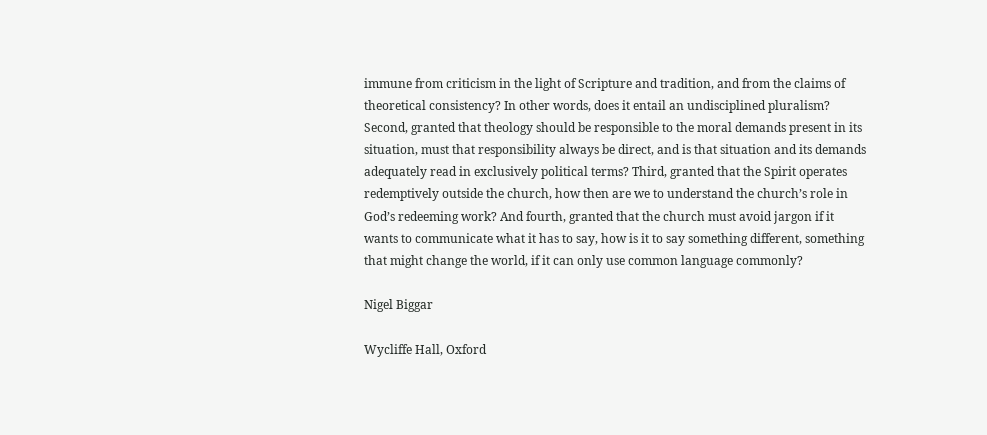immune from criticism in the light of Scripture and tradition, and from the claims of theoretical consistency? In other words, does it entail an undisciplined pluralism? Second, granted that theology should be responsible to the moral demands present in its situation, must that responsibility always be direct, and is that situation and its demands adequately read in exclusively political terms? Third, granted that the Spirit operates redemptively outside the church, how then are we to understand the church’s role in God’s redeeming work? And fourth, granted that the church must avoid jargon if it wants to communicate what it has to say, how is it to say something different, something that might change the world, if it can only use common language commonly?

Nigel Biggar

Wycliffe Hall, Oxford